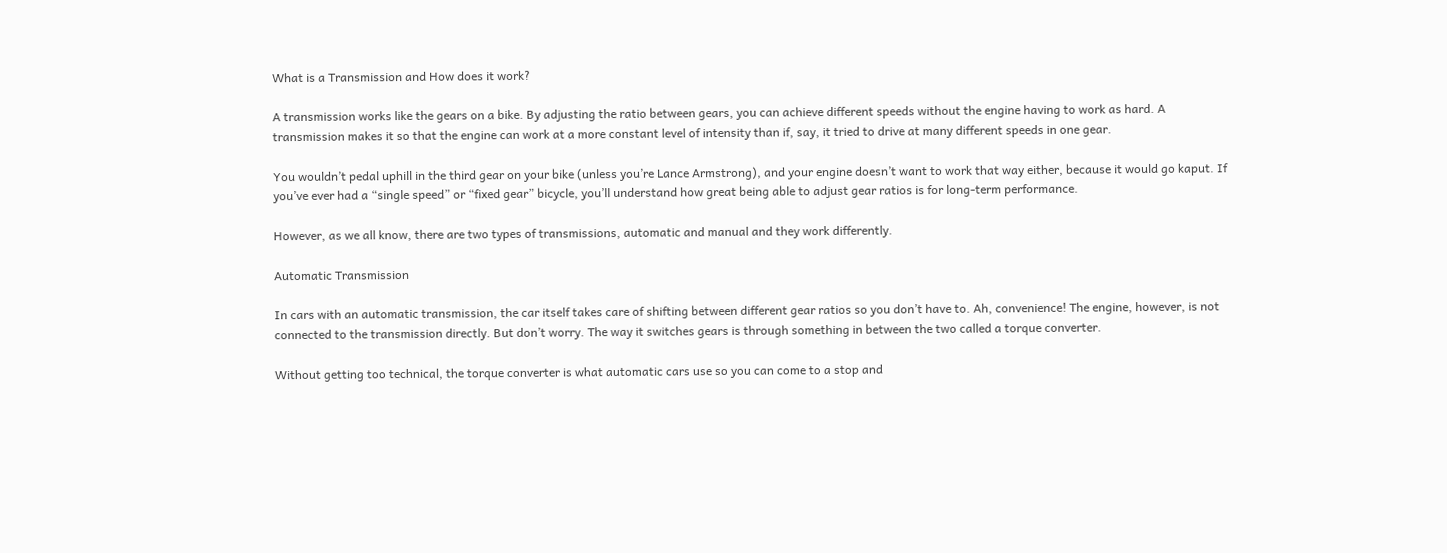What is a Transmission and How does it work?

A transmission works like the gears on a bike. By adjusting the ratio between gears, you can achieve different speeds without the engine having to work as hard. A transmission makes it so that the engine can work at a more constant level of intensity than if, say, it tried to drive at many different speeds in one gear.

You wouldn’t pedal uphill in the third gear on your bike (unless you’re Lance Armstrong), and your engine doesn’t want to work that way either, because it would go kaput. If you’ve ever had a “single speed” or “fixed gear” bicycle, you’ll understand how great being able to adjust gear ratios is for long-term performance.

However, as we all know, there are two types of transmissions, automatic and manual and they work differently.

Automatic Transmission

In cars with an automatic transmission, the car itself takes care of shifting between different gear ratios so you don’t have to. Ah, convenience! The engine, however, is not connected to the transmission directly. But don’t worry. The way it switches gears is through something in between the two called a torque converter.

Without getting too technical, the torque converter is what automatic cars use so you can come to a stop and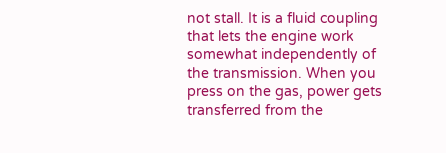not stall. It is a fluid coupling that lets the engine work somewhat independently of the transmission. When you press on the gas, power gets transferred from the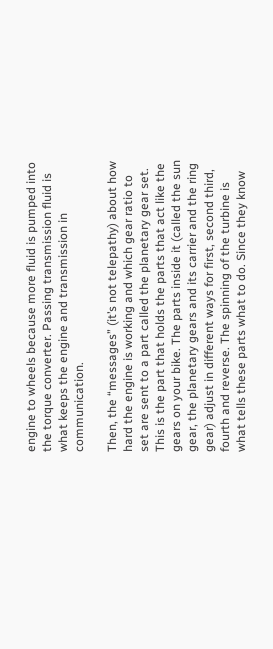engine to wheels because more fluid is pumped into the torque converter. Passing transmission fluid is what keeps the engine and transmission in communication.

Then, the “messages” (it’s not telepathy) about how hard the engine is working and which gear ratio to set are sent to a part called the planetary gear set. This is the part that holds the parts that act like the gears on your bike. The parts inside it (called the sun gear, the planetary gears and its carrier and the ring gear) adjust in different ways for first, second third, fourth and reverse. The spinning of the turbine is what tells these parts what to do. Since they know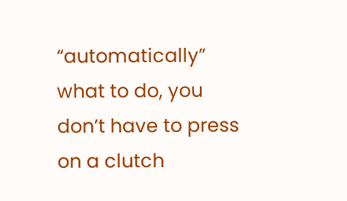“automatically” what to do, you don’t have to press on a clutch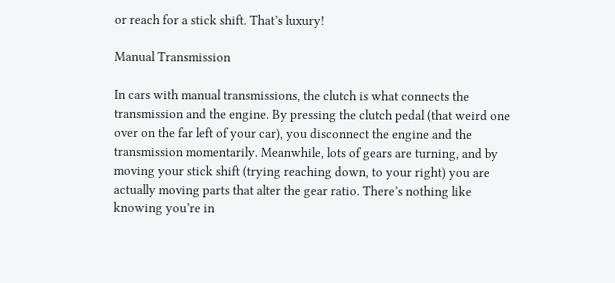or reach for a stick shift. That’s luxury!

Manual Transmission

In cars with manual transmissions, the clutch is what connects the transmission and the engine. By pressing the clutch pedal (that weird one over on the far left of your car), you disconnect the engine and the transmission momentarily. Meanwhile, lots of gears are turning, and by moving your stick shift (trying reaching down, to your right) you are actually moving parts that alter the gear ratio. There’s nothing like knowing you’re in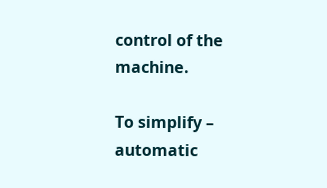control of the machine.

To simplify – automatic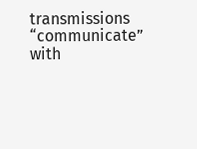transmissions “communicate” with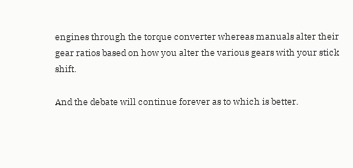engines through the torque converter whereas manuals alter their gear ratios based on how you alter the various gears with your stick shift.

And the debate will continue forever as to which is better.